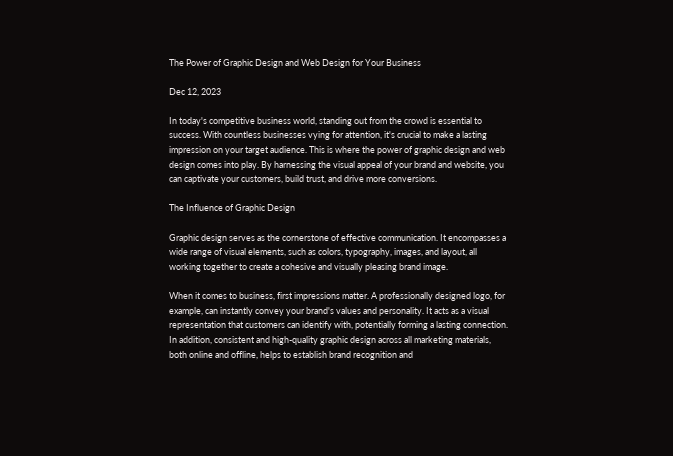The Power of Graphic Design and Web Design for Your Business

Dec 12, 2023

In today's competitive business world, standing out from the crowd is essential to success. With countless businesses vying for attention, it's crucial to make a lasting impression on your target audience. This is where the power of graphic design and web design comes into play. By harnessing the visual appeal of your brand and website, you can captivate your customers, build trust, and drive more conversions.

The Influence of Graphic Design

Graphic design serves as the cornerstone of effective communication. It encompasses a wide range of visual elements, such as colors, typography, images, and layout, all working together to create a cohesive and visually pleasing brand image.

When it comes to business, first impressions matter. A professionally designed logo, for example, can instantly convey your brand's values and personality. It acts as a visual representation that customers can identify with, potentially forming a lasting connection. In addition, consistent and high-quality graphic design across all marketing materials, both online and offline, helps to establish brand recognition and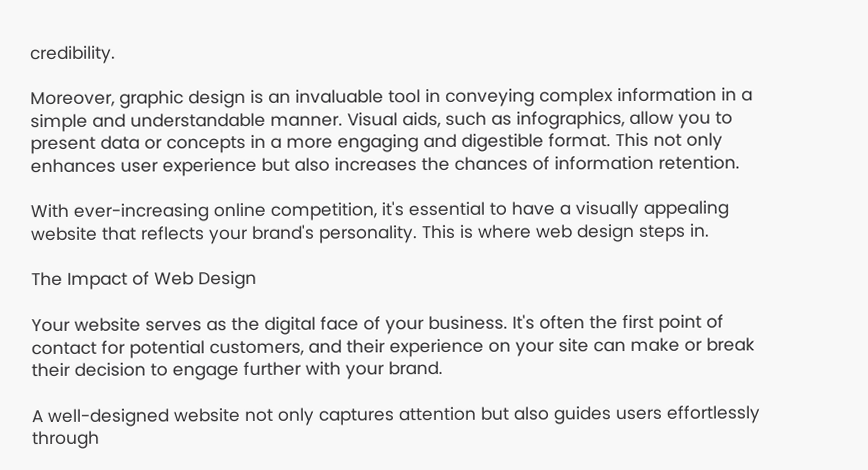credibility.

Moreover, graphic design is an invaluable tool in conveying complex information in a simple and understandable manner. Visual aids, such as infographics, allow you to present data or concepts in a more engaging and digestible format. This not only enhances user experience but also increases the chances of information retention.

With ever-increasing online competition, it's essential to have a visually appealing website that reflects your brand's personality. This is where web design steps in.

The Impact of Web Design

Your website serves as the digital face of your business. It's often the first point of contact for potential customers, and their experience on your site can make or break their decision to engage further with your brand.

A well-designed website not only captures attention but also guides users effortlessly through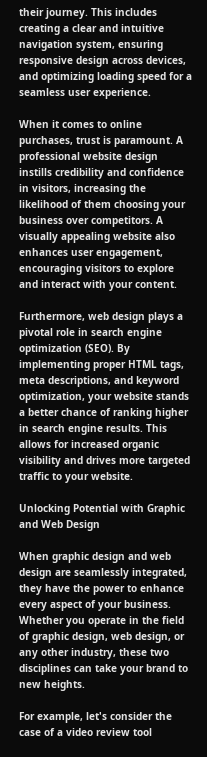their journey. This includes creating a clear and intuitive navigation system, ensuring responsive design across devices, and optimizing loading speed for a seamless user experience.

When it comes to online purchases, trust is paramount. A professional website design instills credibility and confidence in visitors, increasing the likelihood of them choosing your business over competitors. A visually appealing website also enhances user engagement, encouraging visitors to explore and interact with your content.

Furthermore, web design plays a pivotal role in search engine optimization (SEO). By implementing proper HTML tags, meta descriptions, and keyword optimization, your website stands a better chance of ranking higher in search engine results. This allows for increased organic visibility and drives more targeted traffic to your website.

Unlocking Potential with Graphic and Web Design

When graphic design and web design are seamlessly integrated, they have the power to enhance every aspect of your business. Whether you operate in the field of graphic design, web design, or any other industry, these two disciplines can take your brand to new heights.

For example, let's consider the case of a video review tool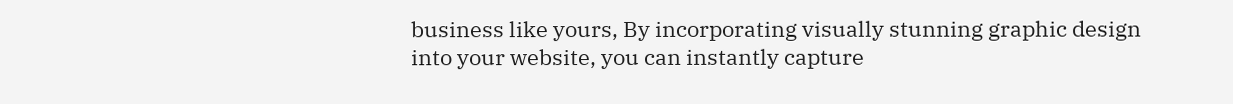business like yours, By incorporating visually stunning graphic design into your website, you can instantly capture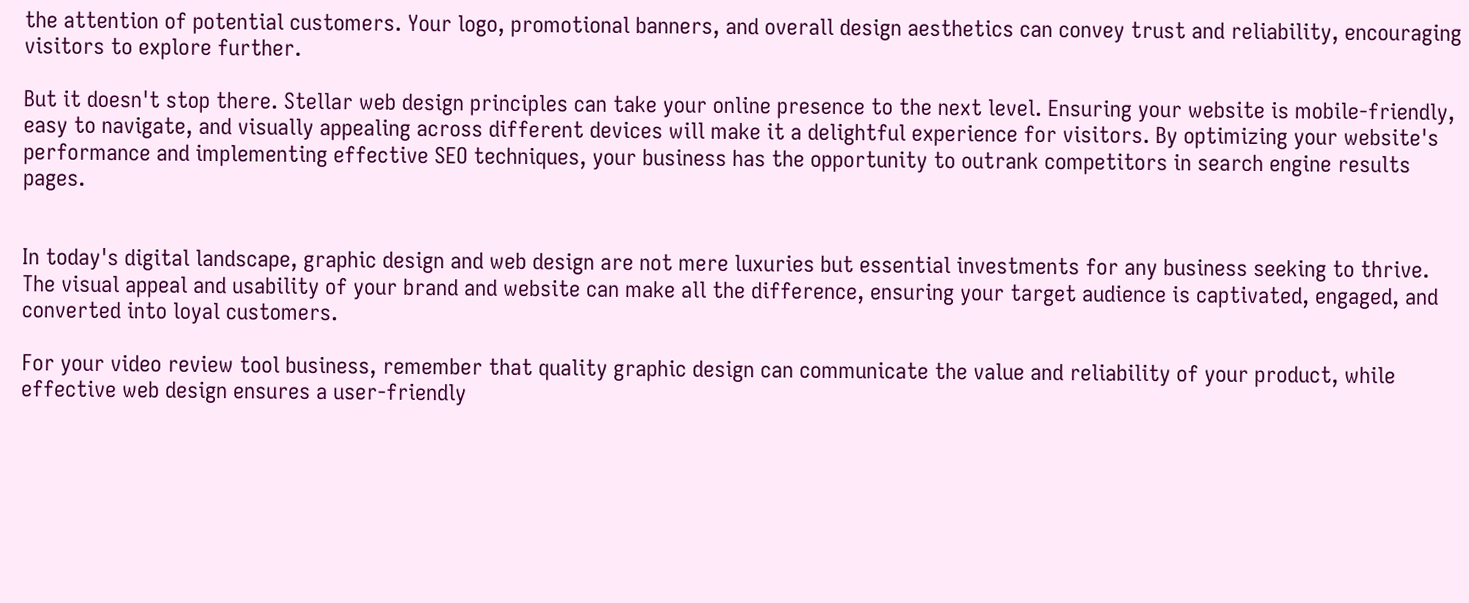the attention of potential customers. Your logo, promotional banners, and overall design aesthetics can convey trust and reliability, encouraging visitors to explore further.

But it doesn't stop there. Stellar web design principles can take your online presence to the next level. Ensuring your website is mobile-friendly, easy to navigate, and visually appealing across different devices will make it a delightful experience for visitors. By optimizing your website's performance and implementing effective SEO techniques, your business has the opportunity to outrank competitors in search engine results pages.


In today's digital landscape, graphic design and web design are not mere luxuries but essential investments for any business seeking to thrive. The visual appeal and usability of your brand and website can make all the difference, ensuring your target audience is captivated, engaged, and converted into loyal customers.

For your video review tool business, remember that quality graphic design can communicate the value and reliability of your product, while effective web design ensures a user-friendly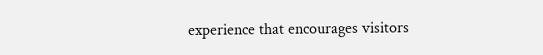experience that encourages visitors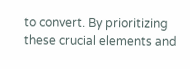to convert. By prioritizing these crucial elements and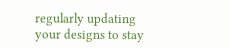regularly updating your designs to stay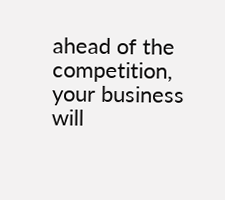ahead of the competition, your business will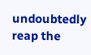undoubtedly reap the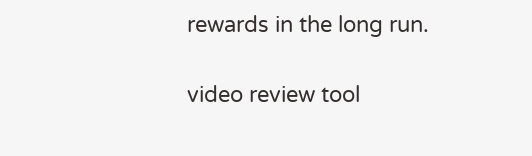rewards in the long run.

video review tool